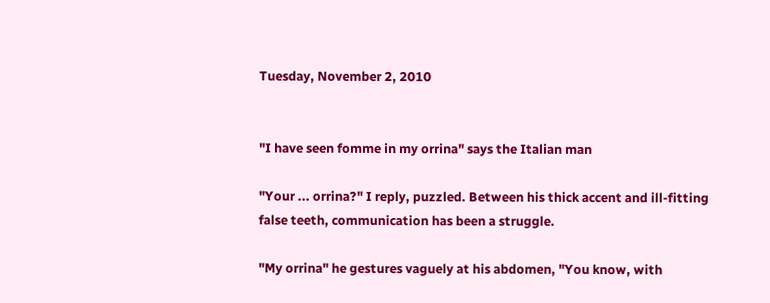Tuesday, November 2, 2010


"I have seen fomme in my orrina" says the Italian man

"Your ... orrina?" I reply, puzzled. Between his thick accent and ill-fitting false teeth, communication has been a struggle.

"My orrina" he gestures vaguely at his abdomen, "You know, with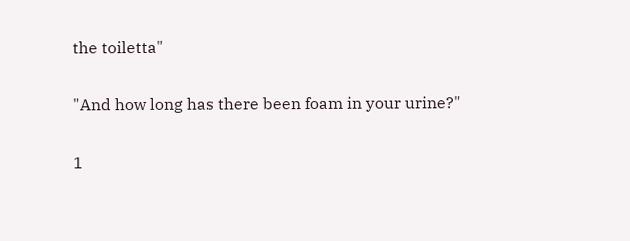the toiletta"

"And how long has there been foam in your urine?"

1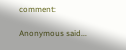comment:

Anonymous said...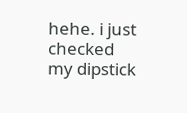hehe. i just checked my dipstick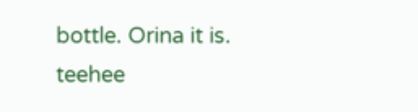bottle. Orina it is. teehee